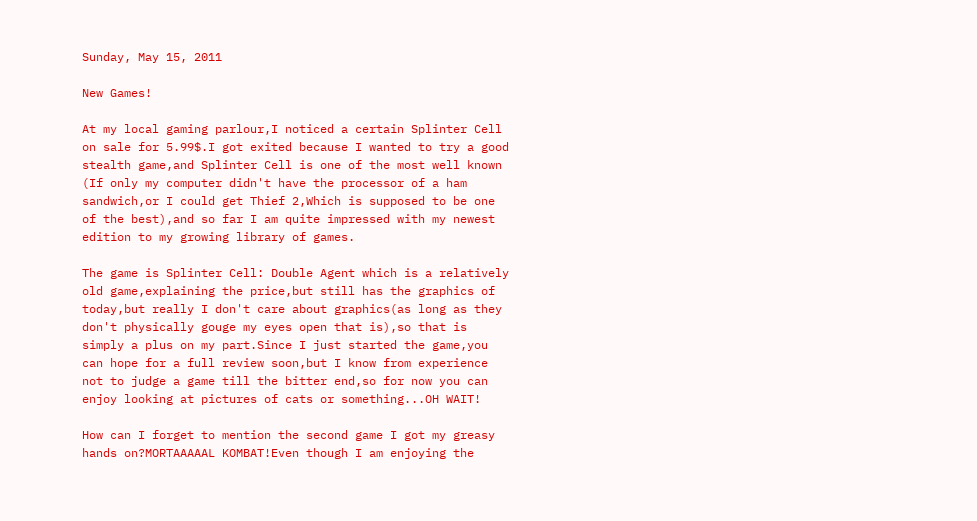Sunday, May 15, 2011

New Games!

At my local gaming parlour,I noticed a certain Splinter Cell on sale for 5.99$.I got exited because I wanted to try a good stealth game,and Splinter Cell is one of the most well known (If only my computer didn't have the processor of a ham sandwich,or I could get Thief 2,Which is supposed to be one of the best),and so far I am quite impressed with my newest edition to my growing library of games.

The game is Splinter Cell: Double Agent which is a relatively old game,explaining the price,but still has the graphics of today,but really I don't care about graphics(as long as they don't physically gouge my eyes open that is),so that is simply a plus on my part.Since I just started the game,you can hope for a full review soon,but I know from experience not to judge a game till the bitter end,so for now you can enjoy looking at pictures of cats or something...OH WAIT!

How can I forget to mention the second game I got my greasy hands on?MORTAAAAAL KOMBAT!Even though I am enjoying the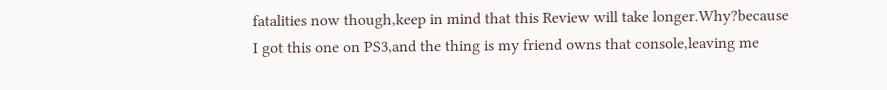fatalities now though,keep in mind that this Review will take longer.Why?because I got this one on PS3,and the thing is my friend owns that console,leaving me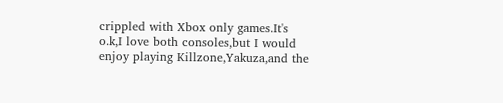crippled with Xbox only games.It's o.k,I love both consoles,but I would enjoy playing Killzone,Yakuza,and the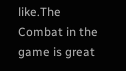like.The Combat in the game is great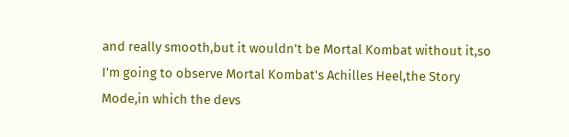and really smooth,but it wouldn't be Mortal Kombat without it,so I'm going to observe Mortal Kombat's Achilles Heel,the Story Mode,in which the devs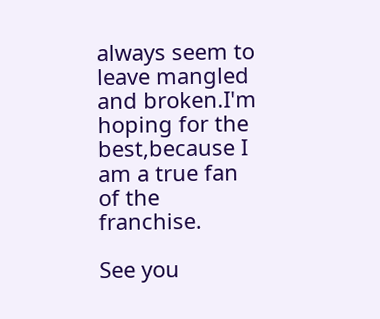always seem to leave mangled and broken.I'm hoping for the best,because I am a true fan of the franchise.

See you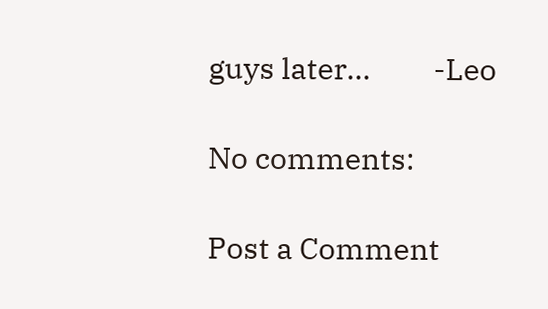guys later...         -Leo

No comments:

Post a Comment